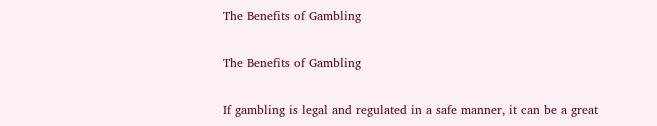The Benefits of Gambling

The Benefits of Gambling

If gambling is legal and regulated in a safe manner, it can be a great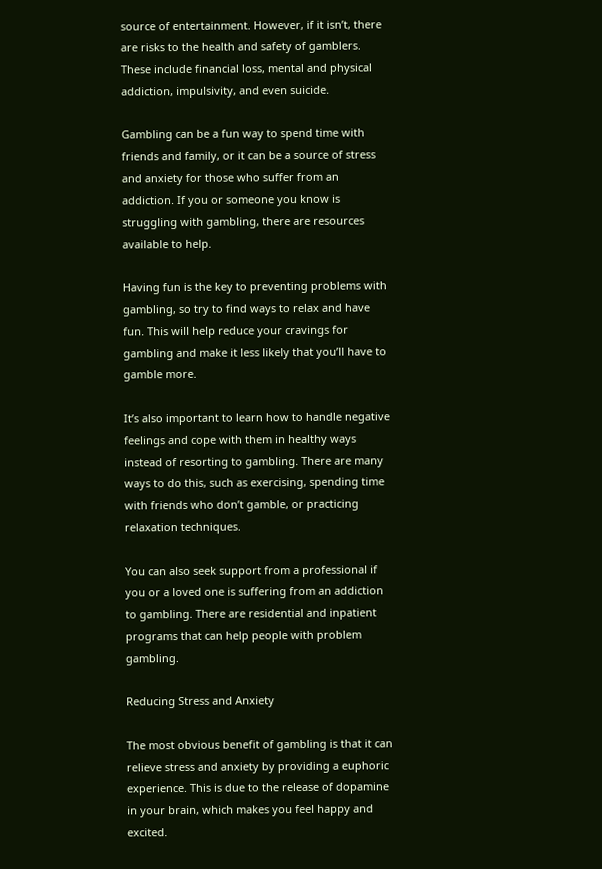source of entertainment. However, if it isn’t, there are risks to the health and safety of gamblers. These include financial loss, mental and physical addiction, impulsivity, and even suicide.

Gambling can be a fun way to spend time with friends and family, or it can be a source of stress and anxiety for those who suffer from an addiction. If you or someone you know is struggling with gambling, there are resources available to help.

Having fun is the key to preventing problems with gambling, so try to find ways to relax and have fun. This will help reduce your cravings for gambling and make it less likely that you’ll have to gamble more.

It’s also important to learn how to handle negative feelings and cope with them in healthy ways instead of resorting to gambling. There are many ways to do this, such as exercising, spending time with friends who don’t gamble, or practicing relaxation techniques.

You can also seek support from a professional if you or a loved one is suffering from an addiction to gambling. There are residential and inpatient programs that can help people with problem gambling.

Reducing Stress and Anxiety

The most obvious benefit of gambling is that it can relieve stress and anxiety by providing a euphoric experience. This is due to the release of dopamine in your brain, which makes you feel happy and excited.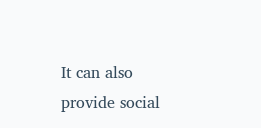It can also provide social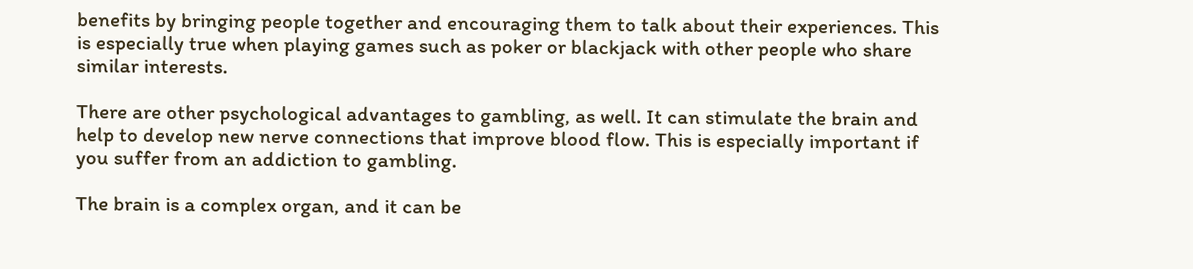benefits by bringing people together and encouraging them to talk about their experiences. This is especially true when playing games such as poker or blackjack with other people who share similar interests.

There are other psychological advantages to gambling, as well. It can stimulate the brain and help to develop new nerve connections that improve blood flow. This is especially important if you suffer from an addiction to gambling.

The brain is a complex organ, and it can be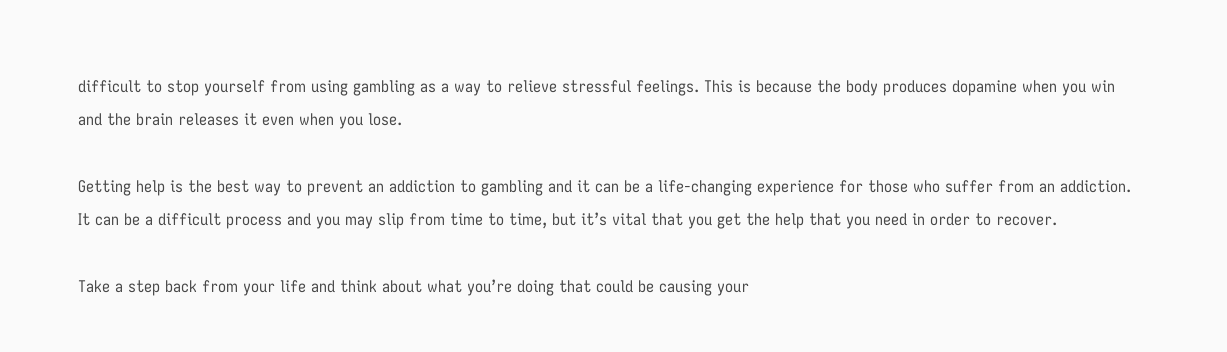difficult to stop yourself from using gambling as a way to relieve stressful feelings. This is because the body produces dopamine when you win and the brain releases it even when you lose.

Getting help is the best way to prevent an addiction to gambling and it can be a life-changing experience for those who suffer from an addiction. It can be a difficult process and you may slip from time to time, but it’s vital that you get the help that you need in order to recover.

Take a step back from your life and think about what you’re doing that could be causing your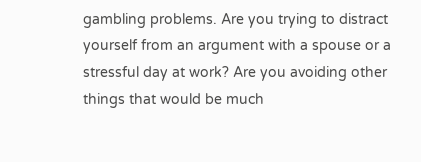gambling problems. Are you trying to distract yourself from an argument with a spouse or a stressful day at work? Are you avoiding other things that would be much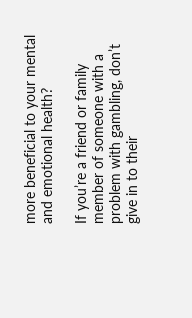more beneficial to your mental and emotional health?

If you’re a friend or family member of someone with a problem with gambling, don’t give in to their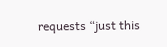requests “just this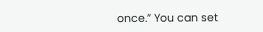once.” You can set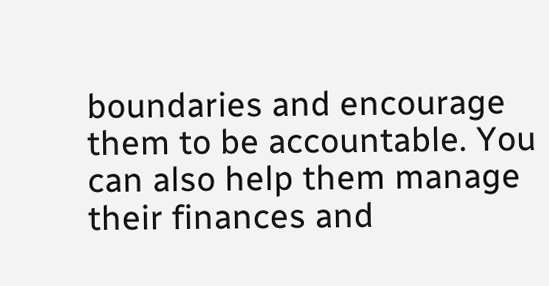boundaries and encourage them to be accountable. You can also help them manage their finances and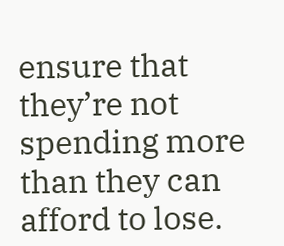ensure that they’re not spending more than they can afford to lose.